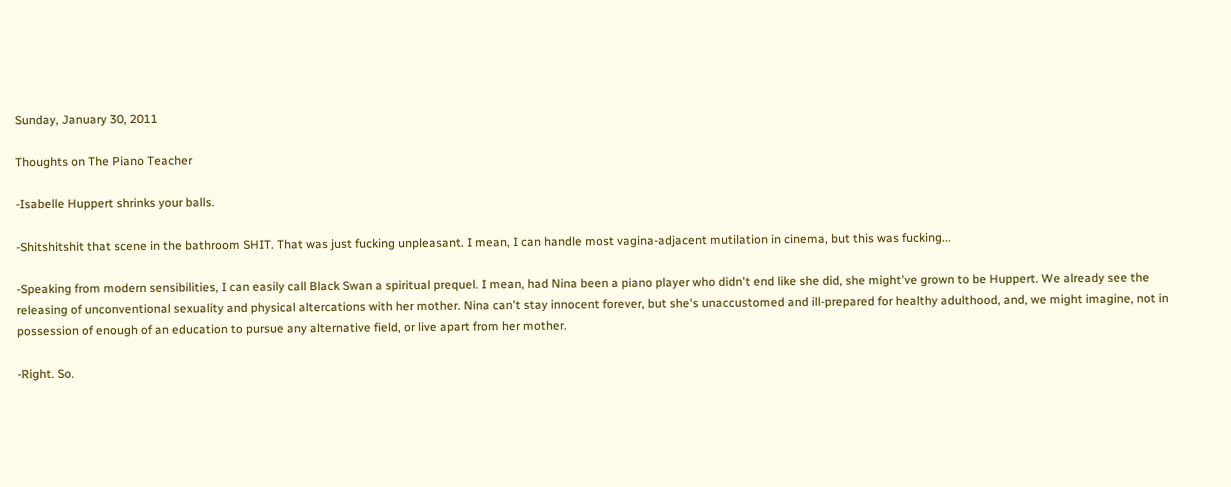Sunday, January 30, 2011

Thoughts on The Piano Teacher

-Isabelle Huppert shrinks your balls.

-Shitshitshit that scene in the bathroom SHIT. That was just fucking unpleasant. I mean, I can handle most vagina-adjacent mutilation in cinema, but this was fucking...

-Speaking from modern sensibilities, I can easily call Black Swan a spiritual prequel. I mean, had Nina been a piano player who didn't end like she did, she might've grown to be Huppert. We already see the releasing of unconventional sexuality and physical altercations with her mother. Nina can't stay innocent forever, but she's unaccustomed and ill-prepared for healthy adulthood, and, we might imagine, not in possession of enough of an education to pursue any alternative field, or live apart from her mother.

-Right. So.